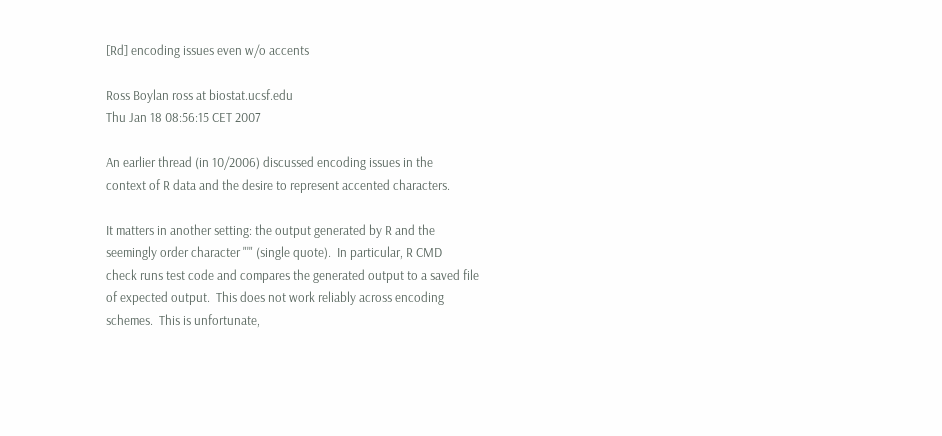[Rd] encoding issues even w/o accents

Ross Boylan ross at biostat.ucsf.edu
Thu Jan 18 08:56:15 CET 2007

An earlier thread (in 10/2006) discussed encoding issues in the
context of R data and the desire to represent accented characters.

It matters in another setting: the output generated by R and the
seemingly order character "'" (single quote).  In particular, R CMD
check runs test code and compares the generated output to a saved file
of expected output.  This does not work reliably across encoding
schemes.  This is unfortunate,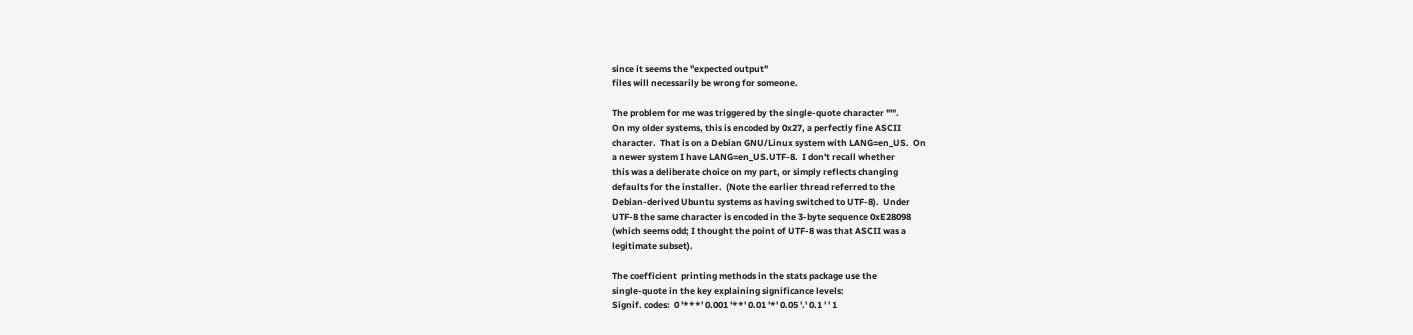since it seems the "expected output"
files will necessarily be wrong for someone.

The problem for me was triggered by the single-quote character "'".
On my older systems, this is encoded by 0x27, a perfectly fine ASCII
character.  That is on a Debian GNU/Linux system with LANG=en_US.  On
a newer system I have LANG=en_US.UTF-8.  I don't recall whether
this was a deliberate choice on my part, or simply reflects changing
defaults for the installer.  (Note the earlier thread referred to the
Debian-derived Ubuntu systems as having switched to UTF-8).  Under
UTF-8 the same character is encoded in the 3-byte sequence 0xE28098
(which seems odd; I thought the point of UTF-8 was that ASCII was a
legitimate subset).

The coefficient  printing methods in the stats package use the
single-quote in the key explaining significance levels:
Signif. codes:  0 '***' 0.001 '**' 0.01 '*' 0.05 '.' 0.1 ' ' 1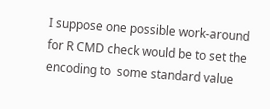I suppose one possible work-around for R CMD check would be to set the
encoding to  some standard value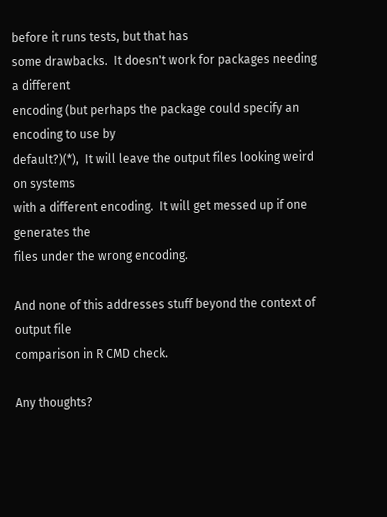before it runs tests, but that has
some drawbacks.  It doesn't work for packages needing a different
encoding (but perhaps the package could specify an encoding to use by
default?)(*),  It will leave the output files looking weird on systems
with a different encoding.  It will get messed up if one generates the
files under the wrong encoding.

And none of this addresses stuff beyond the context of output file
comparison in R CMD check.

Any thoughts?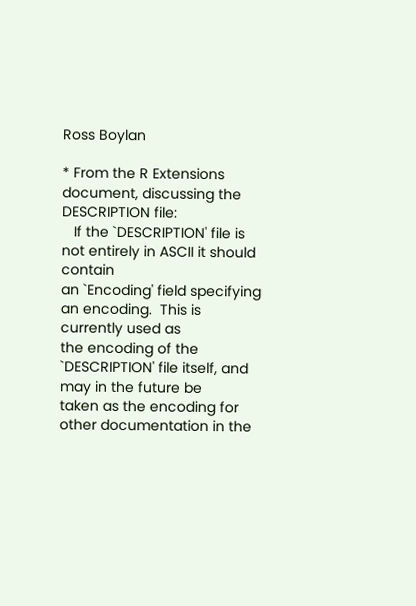Ross Boylan

* From the R Extensions document, discussing the DESCRIPTION file:
   If the `DESCRIPTION' file is not entirely in ASCII it should contain
an `Encoding' field specifying an encoding.  This is currently used as
the encoding of the `DESCRIPTION' file itself, and may in the future be
taken as the encoding for other documentation in the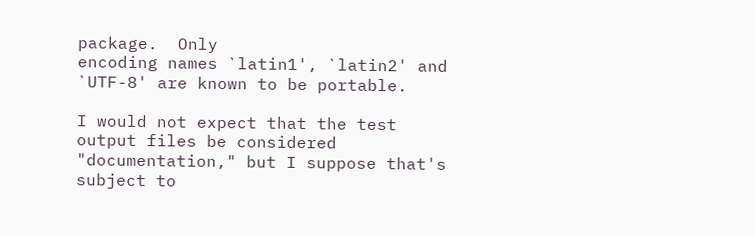package.  Only
encoding names `latin1', `latin2' and `UTF-8' are known to be portable.

I would not expect that the test output files be considered
"documentation," but I suppose that's subject to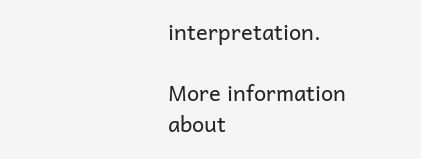interpretation.

More information about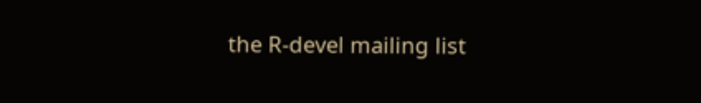the R-devel mailing list